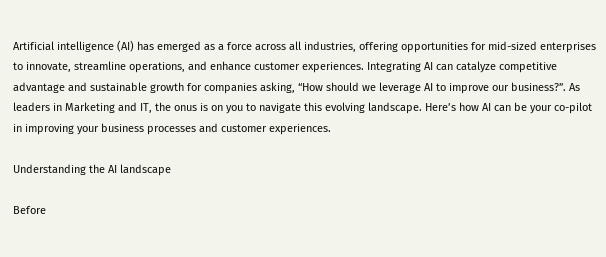Artificial intelligence (AI) has emerged as a force across all industries, offering opportunities for mid-sized enterprises to innovate, streamline operations, and enhance customer experiences. Integrating AI can catalyze competitive advantage and sustainable growth for companies asking, “How should we leverage AI to improve our business?”. As leaders in Marketing and IT, the onus is on you to navigate this evolving landscape. Here’s how AI can be your co-pilot in improving your business processes and customer experiences.

Understanding the AI landscape

Before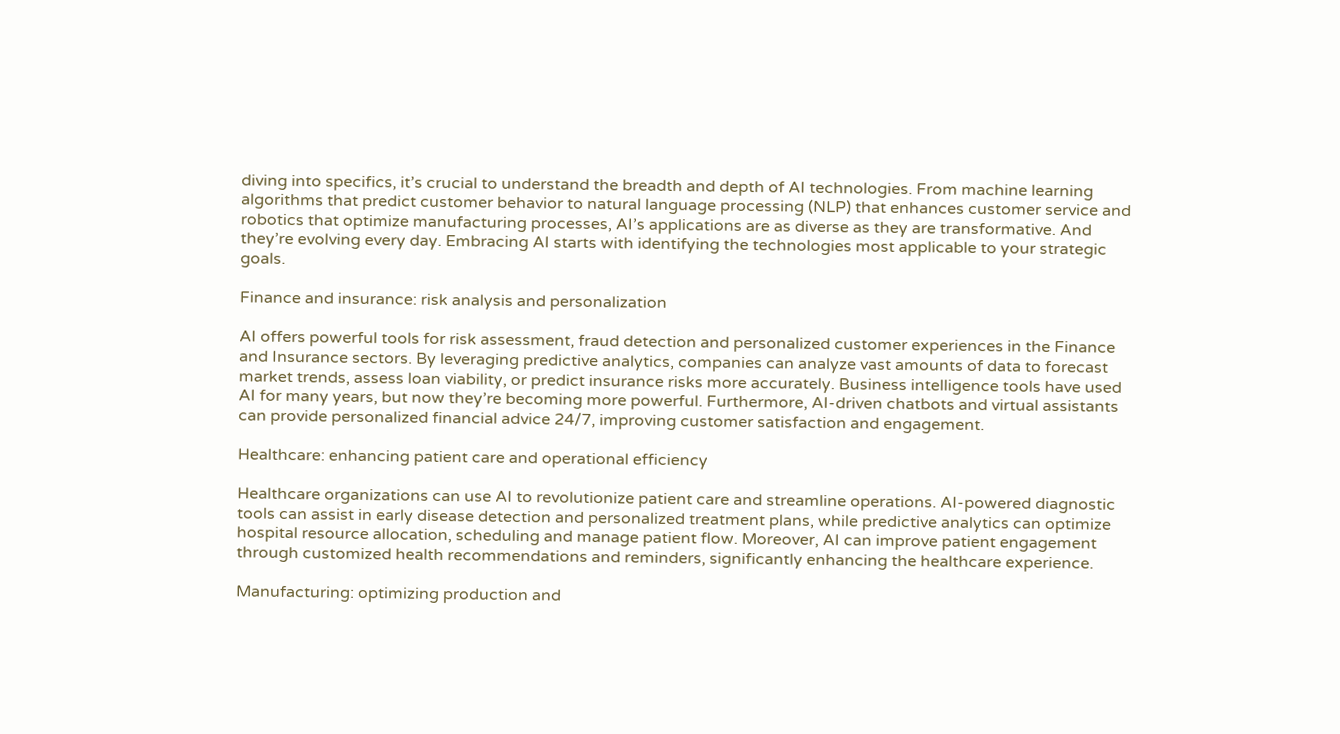diving into specifics, it’s crucial to understand the breadth and depth of AI technologies. From machine learning algorithms that predict customer behavior to natural language processing (NLP) that enhances customer service and robotics that optimize manufacturing processes, AI’s applications are as diverse as they are transformative. And they’re evolving every day. Embracing AI starts with identifying the technologies most applicable to your strategic goals.

Finance and insurance: risk analysis and personalization

AI offers powerful tools for risk assessment, fraud detection and personalized customer experiences in the Finance and Insurance sectors. By leveraging predictive analytics, companies can analyze vast amounts of data to forecast market trends, assess loan viability, or predict insurance risks more accurately. Business intelligence tools have used AI for many years, but now they’re becoming more powerful. Furthermore, AI-driven chatbots and virtual assistants can provide personalized financial advice 24/7, improving customer satisfaction and engagement.

Healthcare: enhancing patient care and operational efficiency

Healthcare organizations can use AI to revolutionize patient care and streamline operations. AI-powered diagnostic tools can assist in early disease detection and personalized treatment plans, while predictive analytics can optimize hospital resource allocation, scheduling and manage patient flow. Moreover, AI can improve patient engagement through customized health recommendations and reminders, significantly enhancing the healthcare experience.

Manufacturing: optimizing production and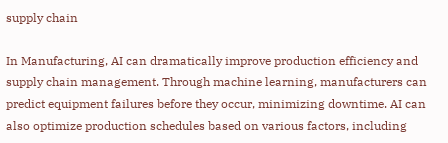supply chain

In Manufacturing, AI can dramatically improve production efficiency and supply chain management. Through machine learning, manufacturers can predict equipment failures before they occur, minimizing downtime. AI can also optimize production schedules based on various factors, including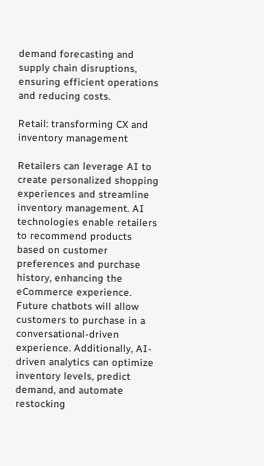demand forecasting and supply chain disruptions, ensuring efficient operations and reducing costs.

Retail: transforming CX and inventory management

Retailers can leverage AI to create personalized shopping experiences and streamline inventory management. AI technologies enable retailers to recommend products based on customer preferences and purchase history, enhancing the eCommerce experience. Future chatbots will allow customers to purchase in a conversational-driven experience. Additionally, AI-driven analytics can optimize inventory levels, predict demand, and automate restocking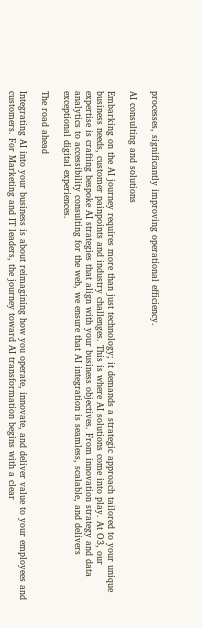processes, significantly improving operational efficiency.

AI consulting and solutions

Embarking on the AI journey requires more than just technology; it demands a strategic approach tailored to your unique business needs, customer painpoints and industry challenges. This is where AI solutions come into play. At O3, our expertise is crafting bespoke AI strategies that align with your business objectives. From innovation strategy and data analytics to accessibility consulting for the web, we ensure that AI integration is seamless, scalable, and delivers exceptional digital experiences.

The road ahead

Integrating AI into your business is about reimagining how you operate, innovate, and deliver value to your employees and customers. For Marketing and IT leaders, the journey toward AI transformation begins with a clear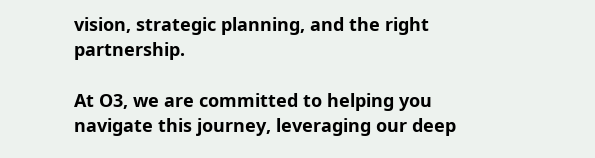vision, strategic planning, and the right partnership.

At O3, we are committed to helping you navigate this journey, leveraging our deep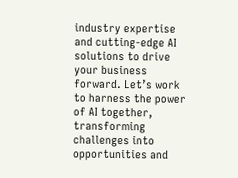industry expertise and cutting-edge AI solutions to drive your business forward. Let’s work to harness the power of AI together, transforming challenges into opportunities and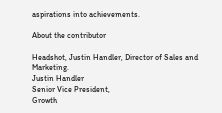aspirations into achievements.

About the contributor

Headshot, Justin Handler, Director of Sales and Marketing.
Justin Handler
Senior Vice President,
Growth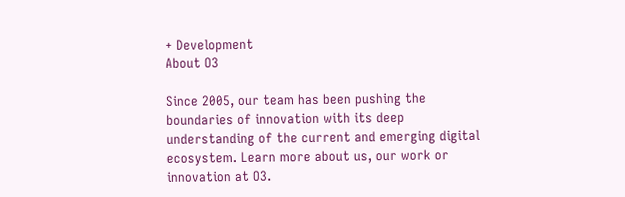+ Development
About O3

Since 2005, our team has been pushing the boundaries of innovation with its deep understanding of the current and emerging digital ecosystem. Learn more about us, our work or innovation at O3.